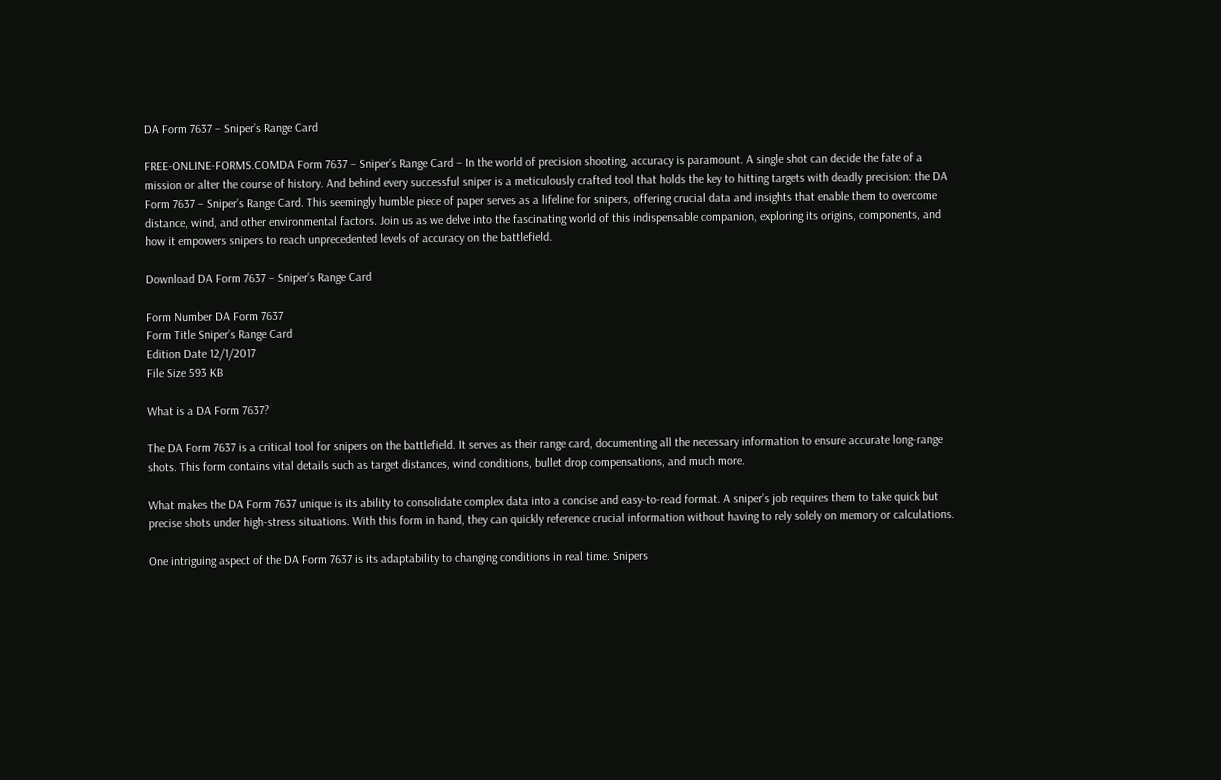DA Form 7637 – Sniper’s Range Card

FREE-ONLINE-FORMS.COMDA Form 7637 – Sniper’s Range Card – In the world of precision shooting, accuracy is paramount. A single shot can decide the fate of a mission or alter the course of history. And behind every successful sniper is a meticulously crafted tool that holds the key to hitting targets with deadly precision: the DA Form 7637 – Sniper’s Range Card. This seemingly humble piece of paper serves as a lifeline for snipers, offering crucial data and insights that enable them to overcome distance, wind, and other environmental factors. Join us as we delve into the fascinating world of this indispensable companion, exploring its origins, components, and how it empowers snipers to reach unprecedented levels of accuracy on the battlefield.

Download DA Form 7637 – Sniper’s Range Card

Form Number DA Form 7637
Form Title Sniper’s Range Card
Edition Date 12/1/2017
File Size 593 KB

What is a DA Form 7637?

The DA Form 7637 is a critical tool for snipers on the battlefield. It serves as their range card, documenting all the necessary information to ensure accurate long-range shots. This form contains vital details such as target distances, wind conditions, bullet drop compensations, and much more.

What makes the DA Form 7637 unique is its ability to consolidate complex data into a concise and easy-to-read format. A sniper’s job requires them to take quick but precise shots under high-stress situations. With this form in hand, they can quickly reference crucial information without having to rely solely on memory or calculations.

One intriguing aspect of the DA Form 7637 is its adaptability to changing conditions in real time. Snipers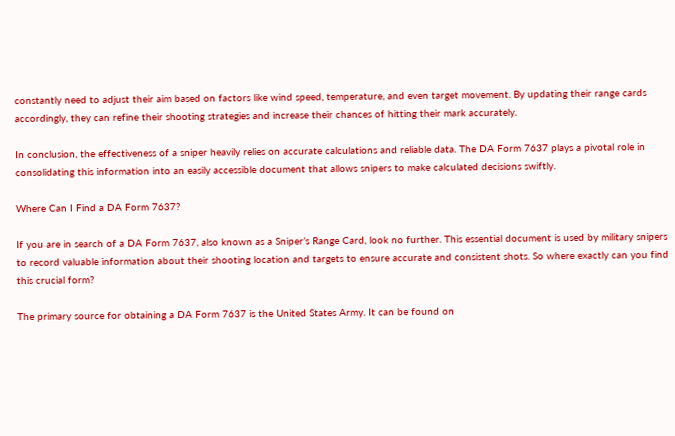constantly need to adjust their aim based on factors like wind speed, temperature, and even target movement. By updating their range cards accordingly, they can refine their shooting strategies and increase their chances of hitting their mark accurately.

In conclusion, the effectiveness of a sniper heavily relies on accurate calculations and reliable data. The DA Form 7637 plays a pivotal role in consolidating this information into an easily accessible document that allows snipers to make calculated decisions swiftly.

Where Can I Find a DA Form 7637?

If you are in search of a DA Form 7637, also known as a Sniper’s Range Card, look no further. This essential document is used by military snipers to record valuable information about their shooting location and targets to ensure accurate and consistent shots. So where exactly can you find this crucial form?

The primary source for obtaining a DA Form 7637 is the United States Army. It can be found on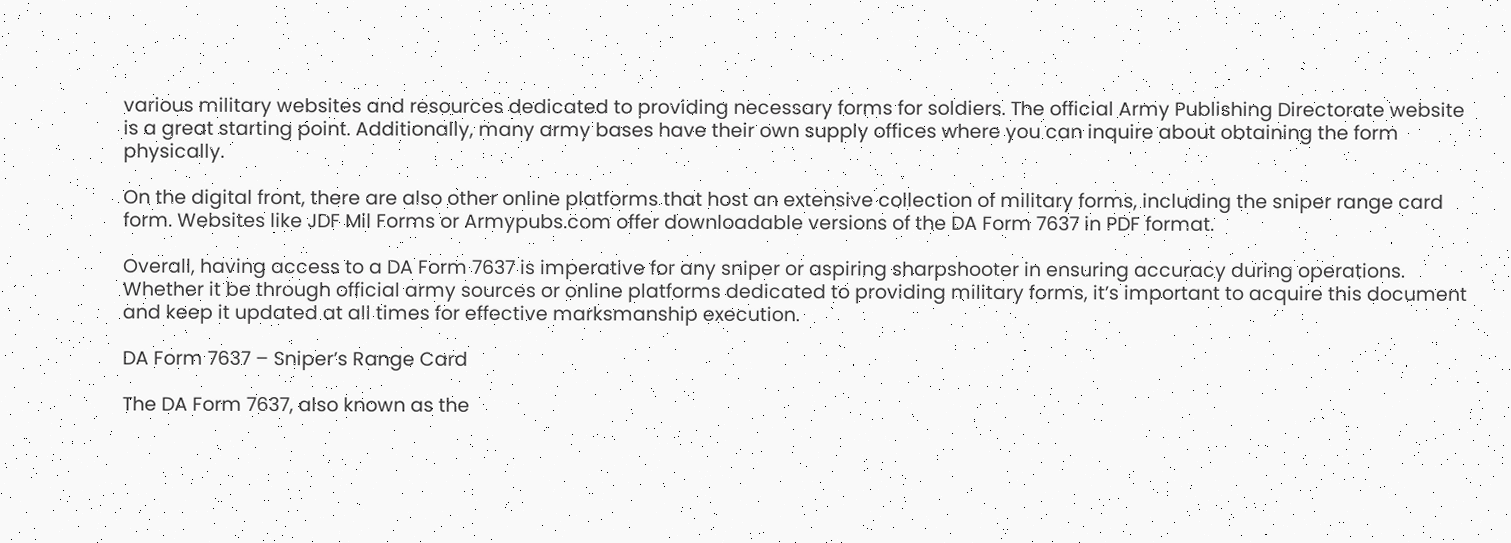various military websites and resources dedicated to providing necessary forms for soldiers. The official Army Publishing Directorate website is a great starting point. Additionally, many army bases have their own supply offices where you can inquire about obtaining the form physically.

On the digital front, there are also other online platforms that host an extensive collection of military forms, including the sniper range card form. Websites like JDF Mil Forms or Armypubs.com offer downloadable versions of the DA Form 7637 in PDF format.

Overall, having access to a DA Form 7637 is imperative for any sniper or aspiring sharpshooter in ensuring accuracy during operations. Whether it be through official army sources or online platforms dedicated to providing military forms, it’s important to acquire this document and keep it updated at all times for effective marksmanship execution.

DA Form 7637 – Sniper’s Range Card

The DA Form 7637, also known as the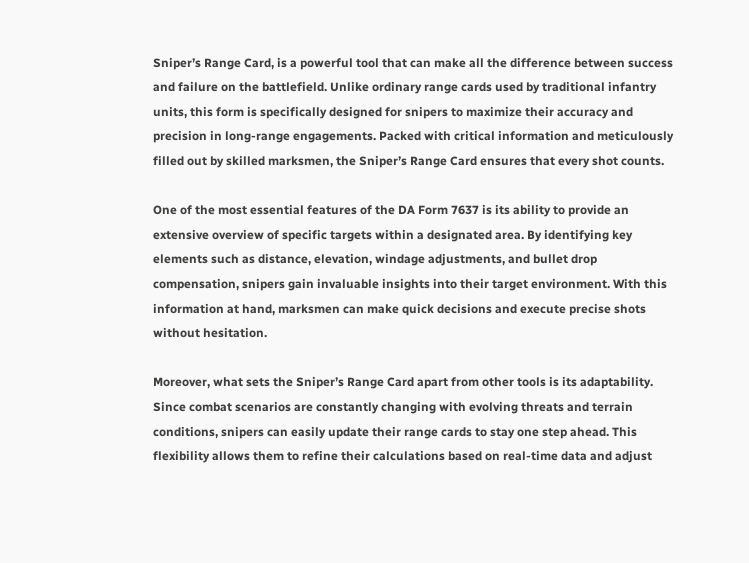Sniper’s Range Card, is a powerful tool that can make all the difference between success and failure on the battlefield. Unlike ordinary range cards used by traditional infantry units, this form is specifically designed for snipers to maximize their accuracy and precision in long-range engagements. Packed with critical information and meticulously filled out by skilled marksmen, the Sniper’s Range Card ensures that every shot counts.

One of the most essential features of the DA Form 7637 is its ability to provide an extensive overview of specific targets within a designated area. By identifying key elements such as distance, elevation, windage adjustments, and bullet drop compensation, snipers gain invaluable insights into their target environment. With this information at hand, marksmen can make quick decisions and execute precise shots without hesitation.

Moreover, what sets the Sniper’s Range Card apart from other tools is its adaptability. Since combat scenarios are constantly changing with evolving threats and terrain conditions, snipers can easily update their range cards to stay one step ahead. This flexibility allows them to refine their calculations based on real-time data and adjust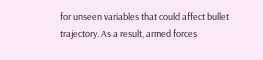for unseen variables that could affect bullet trajectory. As a result, armed forces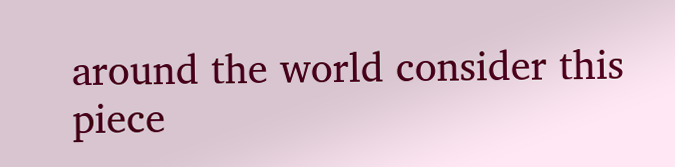around the world consider this piece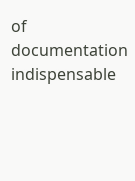of documentation indispensable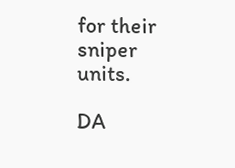for their sniper units.

DA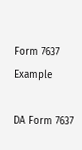Form 7637 Example

DA Form 7637